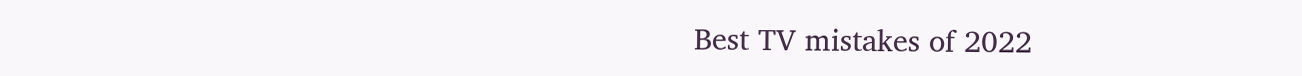Best TV mistakes of 2022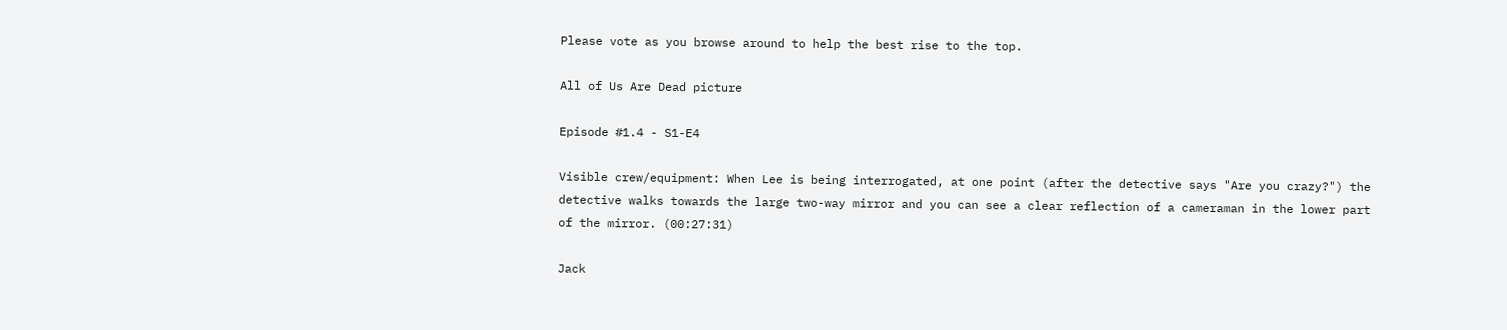Please vote as you browse around to help the best rise to the top.

All of Us Are Dead picture

Episode #1.4 - S1-E4

Visible crew/equipment: When Lee is being interrogated, at one point (after the detective says "Are you crazy?") the detective walks towards the large two-way mirror and you can see a clear reflection of a cameraman in the lower part of the mirror. (00:27:31)

Jack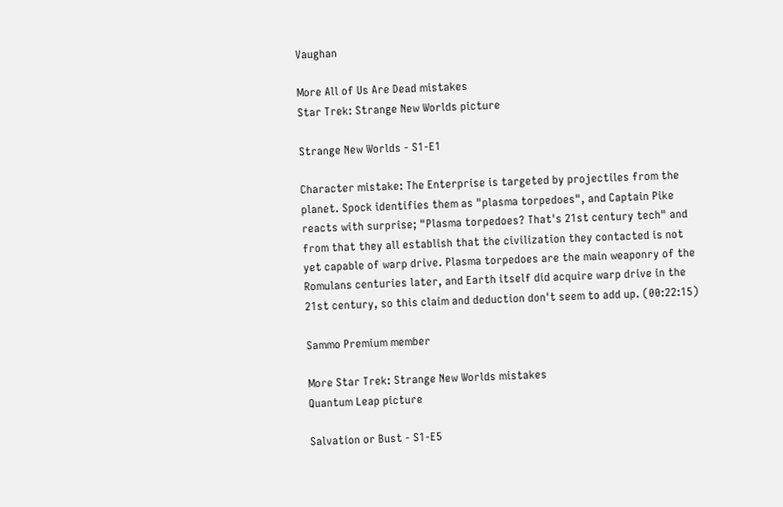Vaughan

More All of Us Are Dead mistakes
Star Trek: Strange New Worlds picture

Strange New Worlds - S1-E1

Character mistake: The Enterprise is targeted by projectiles from the planet. Spock identifies them as "plasma torpedoes", and Captain Pike reacts with surprise; "Plasma torpedoes? That's 21st century tech" and from that they all establish that the civilization they contacted is not yet capable of warp drive. Plasma torpedoes are the main weaponry of the Romulans centuries later, and Earth itself did acquire warp drive in the 21st century, so this claim and deduction don't seem to add up. (00:22:15)

Sammo Premium member

More Star Trek: Strange New Worlds mistakes
Quantum Leap picture

Salvation or Bust - S1-E5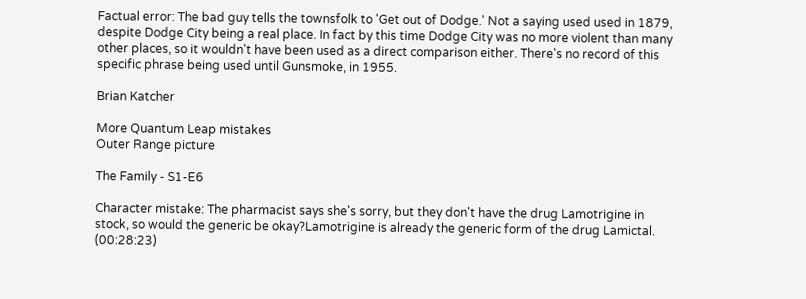Factual error: The bad guy tells the townsfolk to 'Get out of Dodge.' Not a saying used used in 1879, despite Dodge City being a real place. In fact by this time Dodge City was no more violent than many other places, so it wouldn't have been used as a direct comparison either. There's no record of this specific phrase being used until Gunsmoke, in 1955.

Brian Katcher

More Quantum Leap mistakes
Outer Range picture

The Family - S1-E6

Character mistake: The pharmacist says she's sorry, but they don't have the drug Lamotrigine in stock, so would the generic be okay?Lamotrigine is already the generic form of the drug Lamictal. (00:28:23)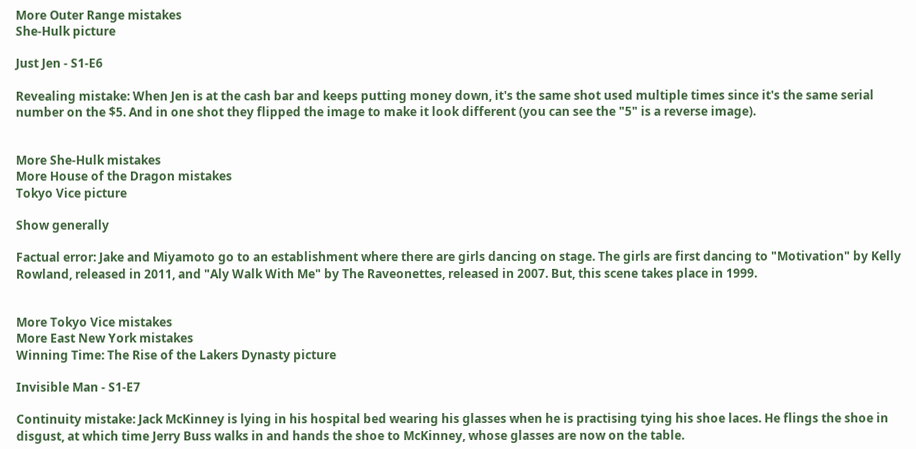More Outer Range mistakes
She-Hulk picture

Just Jen - S1-E6

Revealing mistake: When Jen is at the cash bar and keeps putting money down, it's the same shot used multiple times since it's the same serial number on the $5. And in one shot they flipped the image to make it look different (you can see the "5" is a reverse image).


More She-Hulk mistakes
More House of the Dragon mistakes
Tokyo Vice picture

Show generally

Factual error: Jake and Miyamoto go to an establishment where there are girls dancing on stage. The girls are first dancing to "Motivation" by Kelly Rowland, released in 2011, and "Aly Walk With Me" by The Raveonettes, released in 2007. But, this scene takes place in 1999.


More Tokyo Vice mistakes
More East New York mistakes
Winning Time: The Rise of the Lakers Dynasty picture

Invisible Man - S1-E7

Continuity mistake: Jack McKinney is lying in his hospital bed wearing his glasses when he is practising tying his shoe laces. He flings the shoe in disgust, at which time Jerry Buss walks in and hands the shoe to McKinney, whose glasses are now on the table.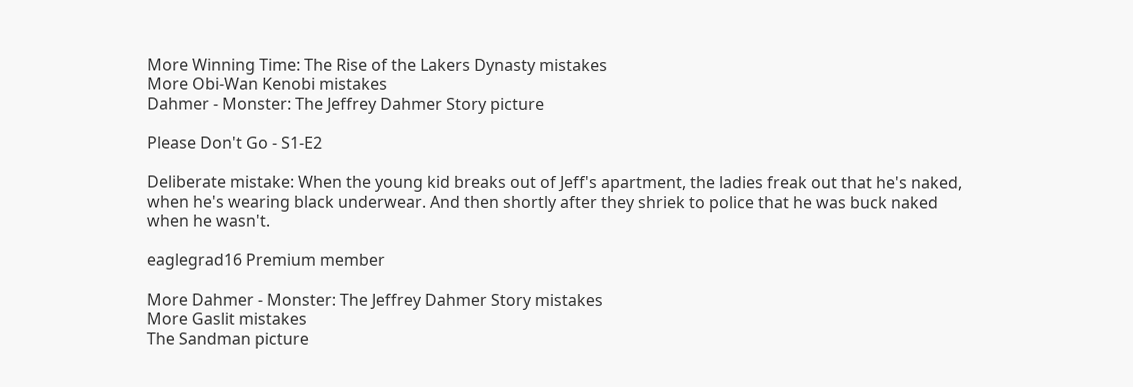More Winning Time: The Rise of the Lakers Dynasty mistakes
More Obi-Wan Kenobi mistakes
Dahmer - Monster: The Jeffrey Dahmer Story picture

Please Don't Go - S1-E2

Deliberate mistake: When the young kid breaks out of Jeff's apartment, the ladies freak out that he's naked, when he's wearing black underwear. And then shortly after they shriek to police that he was buck naked when he wasn't.

eaglegrad16 Premium member

More Dahmer - Monster: The Jeffrey Dahmer Story mistakes
More Gaslit mistakes
The Sandman picture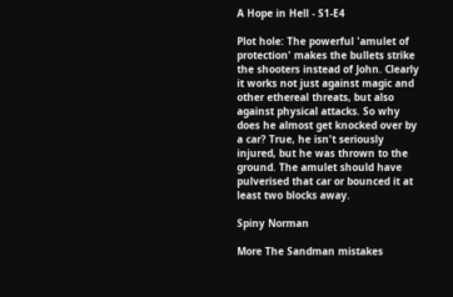A Hope in Hell - S1-E4

Plot hole: The powerful 'amulet of protection' makes the bullets strike the shooters instead of John. Clearly it works not just against magic and other ethereal threats, but also against physical attacks. So why does he almost get knocked over by a car? True, he isn't seriously injured, but he was thrown to the ground. The amulet should have pulverised that car or bounced it at least two blocks away.

Spiny Norman

More The Sandman mistakes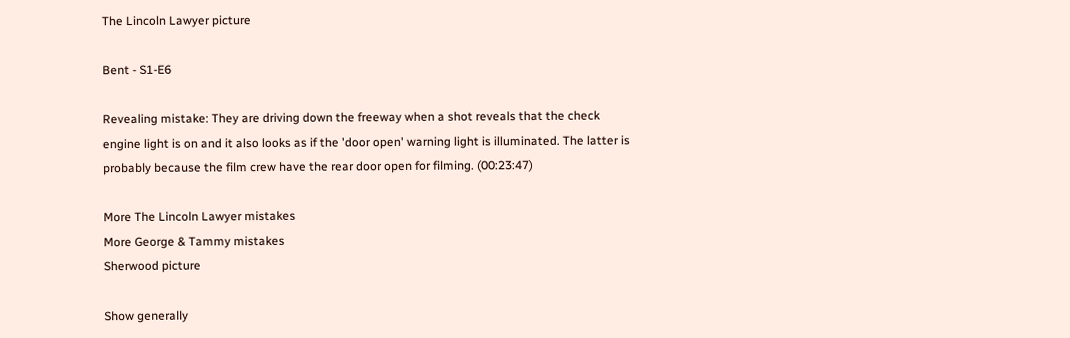The Lincoln Lawyer picture

Bent - S1-E6

Revealing mistake: They are driving down the freeway when a shot reveals that the check engine light is on and it also looks as if the 'door open' warning light is illuminated. The latter is probably because the film crew have the rear door open for filming. (00:23:47)

More The Lincoln Lawyer mistakes
More George & Tammy mistakes
Sherwood picture

Show generally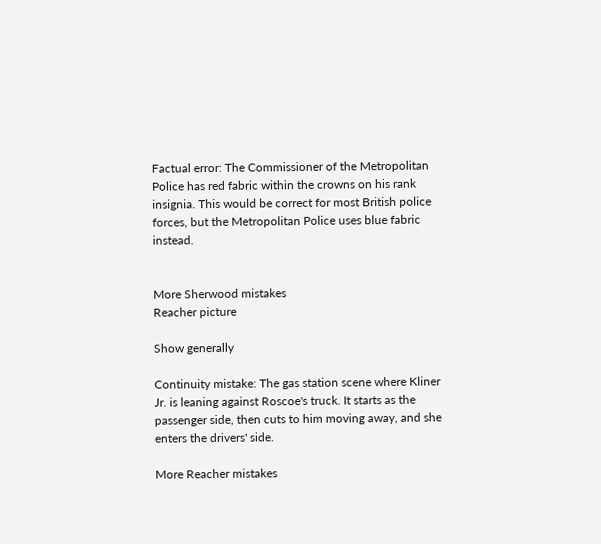Factual error: The Commissioner of the Metropolitan Police has red fabric within the crowns on his rank insignia. This would be correct for most British police forces, but the Metropolitan Police uses blue fabric instead.


More Sherwood mistakes
Reacher picture

Show generally

Continuity mistake: The gas station scene where Kliner Jr. is leaning against Roscoe's truck. It starts as the passenger side, then cuts to him moving away, and she enters the drivers' side.

More Reacher mistakes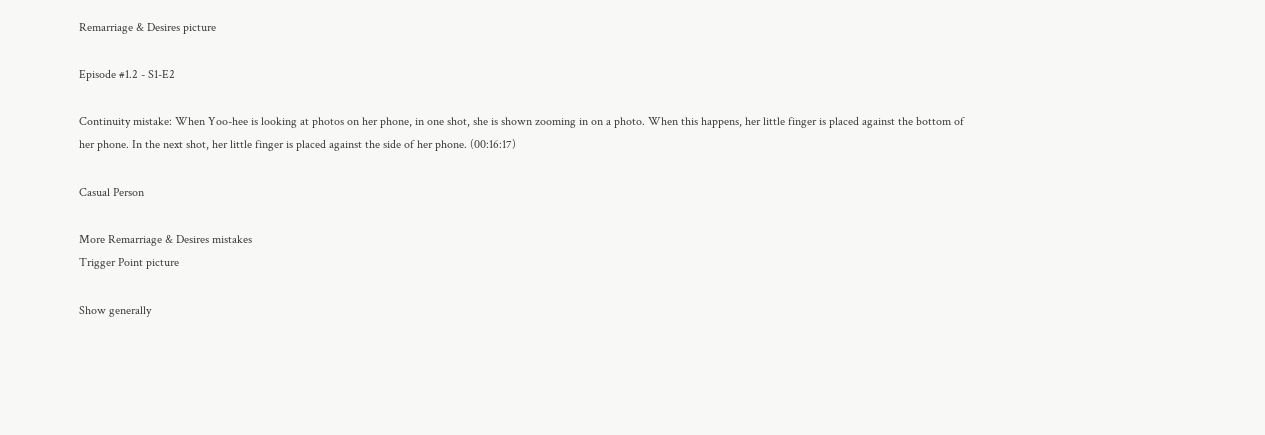Remarriage & Desires picture

Episode #1.2 - S1-E2

Continuity mistake: When Yoo-hee is looking at photos on her phone, in one shot, she is shown zooming in on a photo. When this happens, her little finger is placed against the bottom of her phone. In the next shot, her little finger is placed against the side of her phone. (00:16:17)

Casual Person

More Remarriage & Desires mistakes
Trigger Point picture

Show generally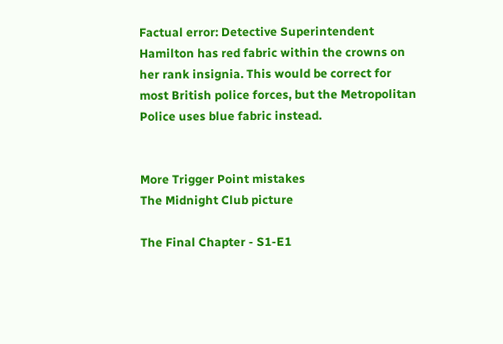Factual error: Detective Superintendent Hamilton has red fabric within the crowns on her rank insignia. This would be correct for most British police forces, but the Metropolitan Police uses blue fabric instead.


More Trigger Point mistakes
The Midnight Club picture

The Final Chapter - S1-E1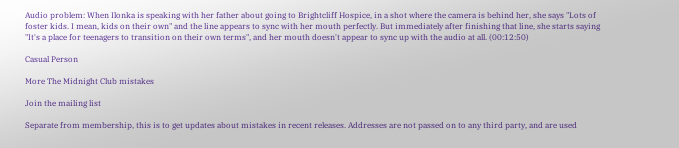Audio problem: When Ilonka is speaking with her father about going to Brightcliff Hospice, in a shot where the camera is behind her, she says "Lots of foster kids. I mean, kids on their own" and the line appears to sync with her mouth perfectly. But immediately after finishing that line, she starts saying "It's a place for teenagers to transition on their own terms", and her mouth doesn't appear to sync up with the audio at all. (00:12:50)

Casual Person

More The Midnight Club mistakes

Join the mailing list

Separate from membership, this is to get updates about mistakes in recent releases. Addresses are not passed on to any third party, and are used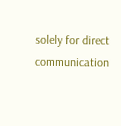solely for direct communication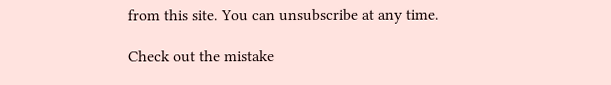from this site. You can unsubscribe at any time.

Check out the mistake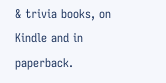& trivia books, on Kindle and in paperback.